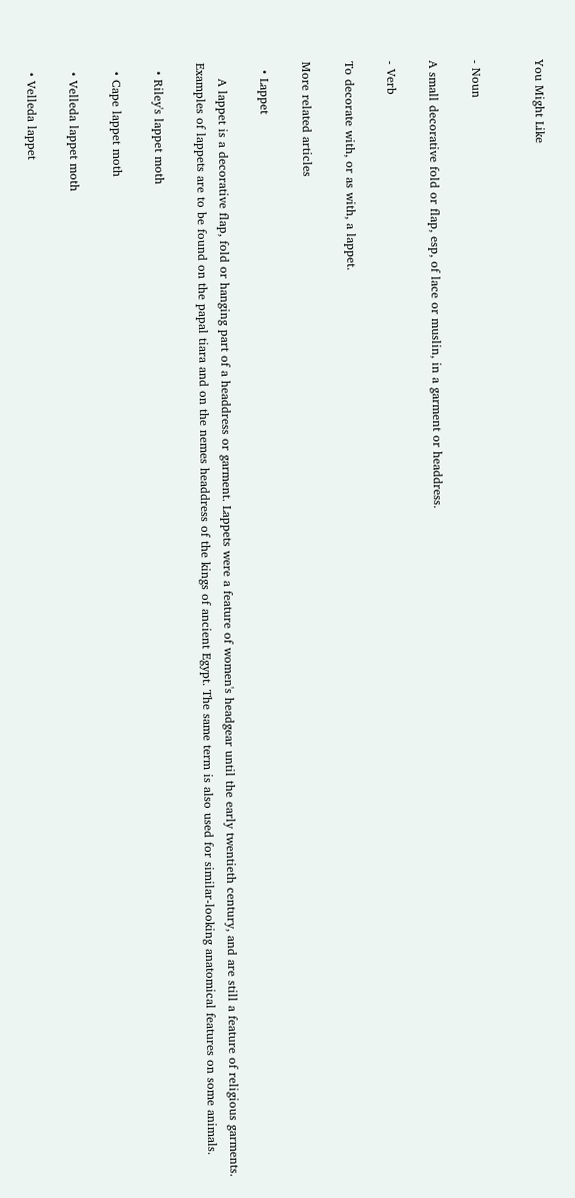You Might Like


- Noun

A small decorative fold or flap, esp, of lace or muslin, in a garment or headdress.

- Verb

To decorate with, or as with, a lappet.

More related articles

  • Lappet

    A lappet is a decorative flap, fold or hanging part of a headdress or garment. Lappets were a feature of women's headgear until the early twentieth century, and are still a feature of religious garments. Examples of lappets are to be found on the papal tiara and on the nemes headdress of the kings of ancient Egypt. The same term is also used for similar-looking anatomical features on some animals.

  • Riley's lappet moth

  • Cape lappet moth

  • Velleda lappet moth

  • Velleda lappet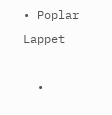• Poplar Lappet

  •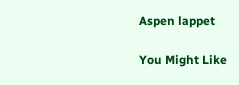Aspen lappet

You Might Like